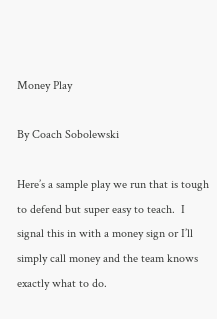Money Play

By Coach Sobolewski

Here’s a sample play we run that is tough to defend but super easy to teach.  I signal this in with a money sign or I’ll simply call money and the team knows exactly what to do.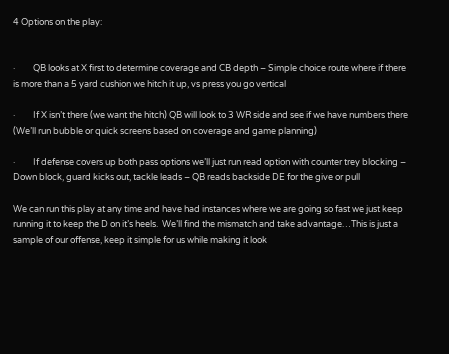4 Options on the play:


·         QB looks at X first to determine coverage and CB depth – Simple choice route where if there is more than a 5 yard cushion we hitch it up, vs press you go vertical

·         If X isn’t there (we want the hitch) QB will look to 3 WR side and see if we have numbers there (We’ll run bubble or quick screens based on coverage and game planning)

·         If defense covers up both pass options we’ll just run read option with counter trey blocking – Down block, guard kicks out, tackle leads – QB reads backside DE for the give or pull

We can run this play at any time and have had instances where we are going so fast we just keep running it to keep the D on it’s heels.  We’ll find the mismatch and take advantage…This is just a sample of our offense, keep it simple for us while making it look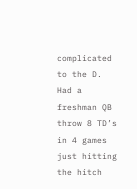complicated to the D.  Had a freshman QB throw 8 TD’s in 4 games just hitting the hitch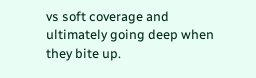vs soft coverage and ultimately going deep when they bite up.